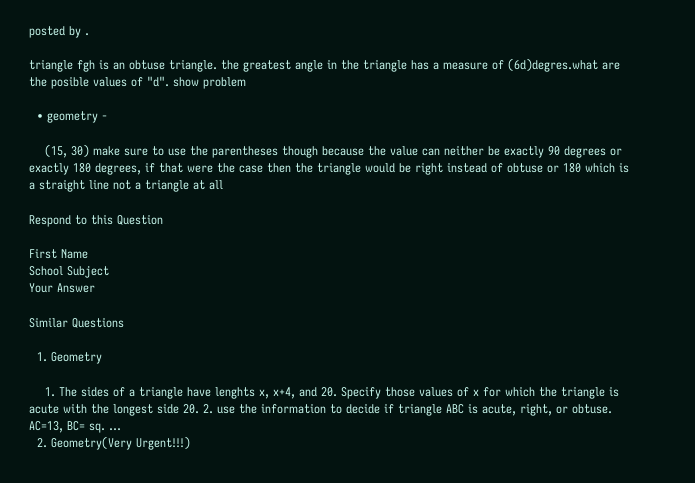posted by .

triangle fgh is an obtuse triangle. the greatest angle in the triangle has a measure of (6d)degres.what are the posible values of "d". show problem

  • geometry -

    (15, 30) make sure to use the parentheses though because the value can neither be exactly 90 degrees or exactly 180 degrees, if that were the case then the triangle would be right instead of obtuse or 180 which is a straight line not a triangle at all

Respond to this Question

First Name
School Subject
Your Answer

Similar Questions

  1. Geometry

    1. The sides of a triangle have lenghts x, x+4, and 20. Specify those values of x for which the triangle is acute with the longest side 20. 2. use the information to decide if triangle ABC is acute, right, or obtuse. AC=13, BC= sq. …
  2. Geometry(Very Urgent!!!)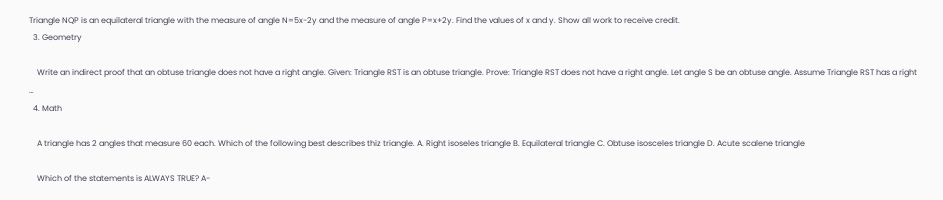Triangle NQP is an equilateral triangle with the measure of angle N=5x-2y and the measure of angle P=x+2y. Find the values of x and y. Show all work to receive credit.
  3. Geometry

    Write an indirect proof that an obtuse triangle does not have a right angle. Given: Triangle RST is an obtuse triangle. Prove: Triangle RST does not have a right angle. Let angle S be an obtuse angle. Assume Triangle RST has a right …
  4. Math

    A triangle has 2 angles that measure 60 each. Which of the following best describes thiz triangle. A. Right isoseles triangle B. Equilateral triangle C. Obtuse isosceles triangle D. Acute scalene triangle

    Which of the statements is ALWAYS TRUE? A-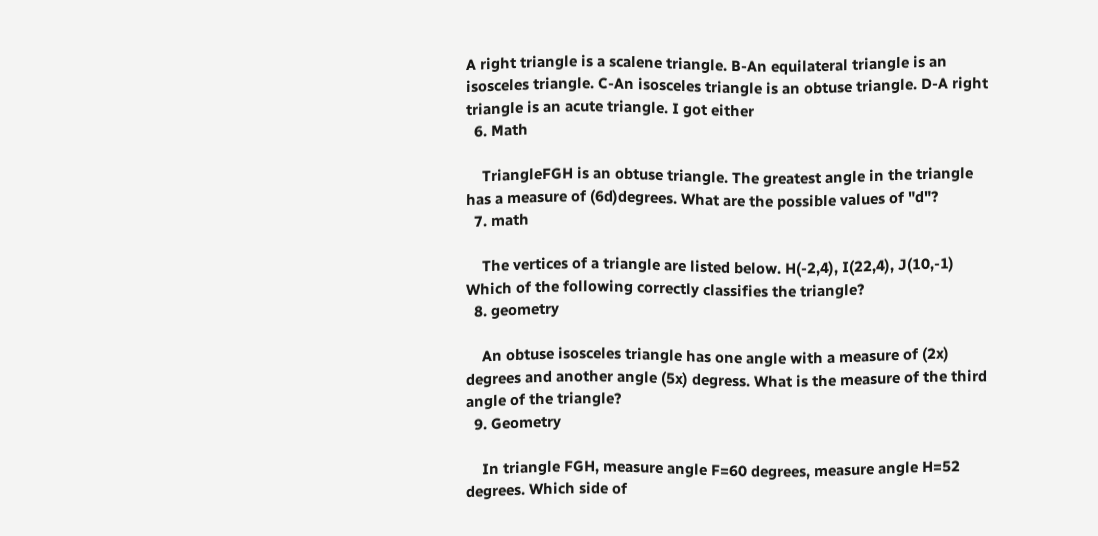A right triangle is a scalene triangle. B-An equilateral triangle is an isosceles triangle. C-An isosceles triangle is an obtuse triangle. D-A right triangle is an acute triangle. I got either
  6. Math

    TriangleFGH is an obtuse triangle. The greatest angle in the triangle has a measure of (6d)degrees. What are the possible values of "d"?
  7. math

    The vertices of a triangle are listed below. H(-2,4), I(22,4), J(10,-1) Which of the following correctly classifies the triangle?
  8. geometry

    An obtuse isosceles triangle has one angle with a measure of (2x) degrees and another angle (5x) degress. What is the measure of the third angle of the triangle?
  9. Geometry

    In triangle FGH, measure angle F=60 degrees, measure angle H=52 degrees. Which side of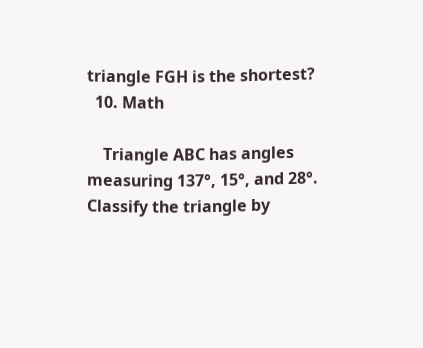triangle FGH is the shortest?
  10. Math

    Triangle ABC has angles measuring 137°, 15°, and 28°. Classify the triangle by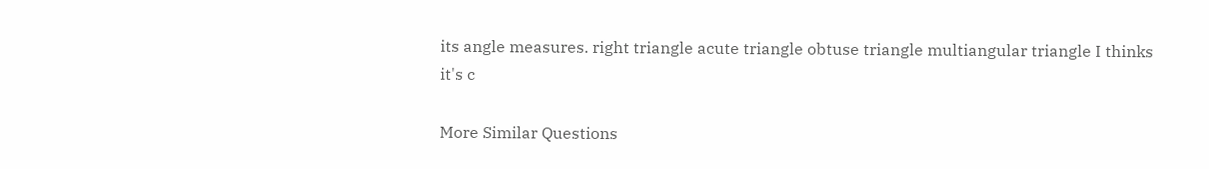its angle measures. right triangle acute triangle obtuse triangle multiangular triangle I thinks it's c

More Similar Questions